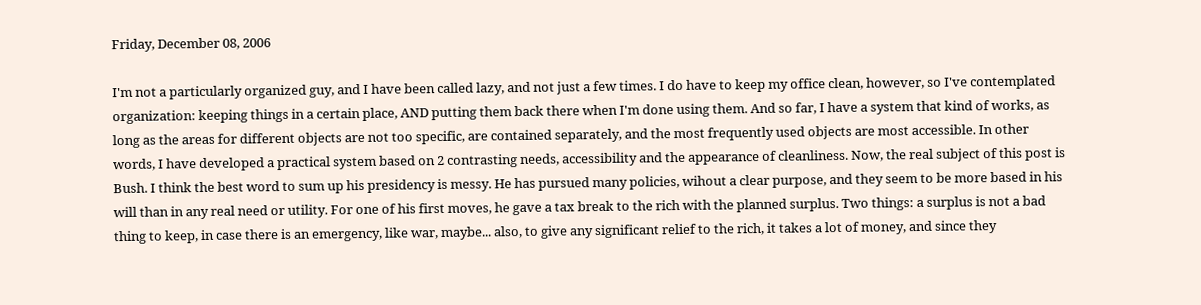Friday, December 08, 2006

I'm not a particularly organized guy, and I have been called lazy, and not just a few times. I do have to keep my office clean, however, so I've contemplated organization: keeping things in a certain place, AND putting them back there when I'm done using them. And so far, I have a system that kind of works, as long as the areas for different objects are not too specific, are contained separately, and the most frequently used objects are most accessible. In other words, I have developed a practical system based on 2 contrasting needs, accessibility and the appearance of cleanliness. Now, the real subject of this post is Bush. I think the best word to sum up his presidency is messy. He has pursued many policies, wihout a clear purpose, and they seem to be more based in his will than in any real need or utility. For one of his first moves, he gave a tax break to the rich with the planned surplus. Two things: a surplus is not a bad thing to keep, in case there is an emergency, like war, maybe... also, to give any significant relief to the rich, it takes a lot of money, and since they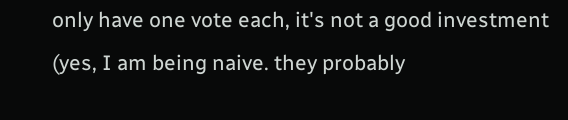only have one vote each, it's not a good investment (yes, I am being naive. they probably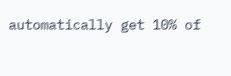automatically get 10% of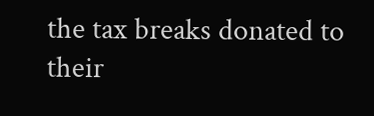the tax breaks donated to their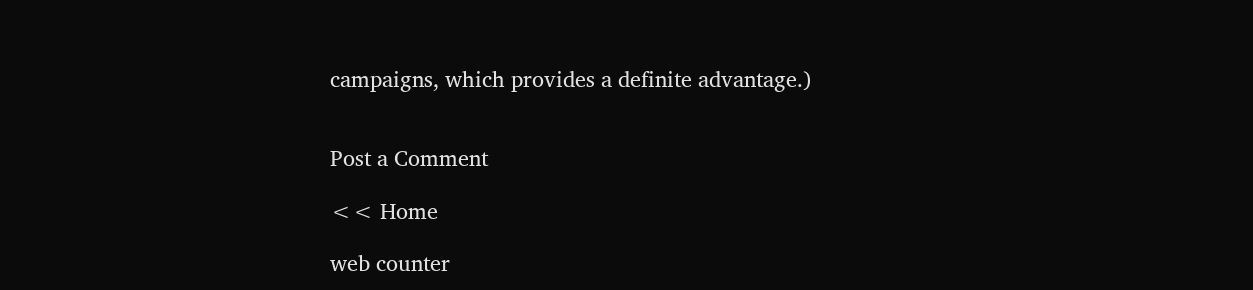campaigns, which provides a definite advantage.)


Post a Comment

<< Home

web counter